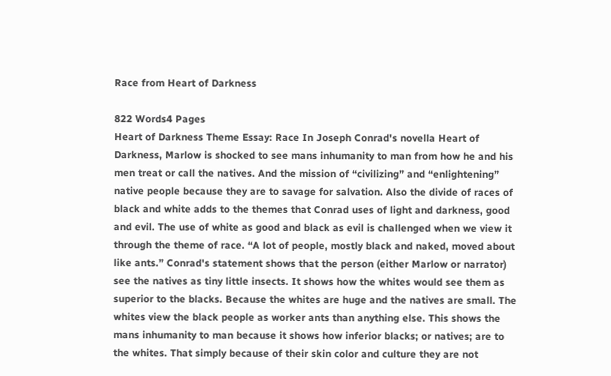Race from Heart of Darkness

822 Words4 Pages
Heart of Darkness Theme Essay: Race In Joseph Conrad's novella Heart of Darkness, Marlow is shocked to see mans inhumanity to man from how he and his men treat or call the natives. And the mission of “civilizing” and “enlightening” native people because they are to savage for salvation. Also the divide of races of black and white adds to the themes that Conrad uses of light and darkness, good and evil. The use of white as good and black as evil is challenged when we view it through the theme of race. “A lot of people, mostly black and naked, moved about like ants.” Conrad's statement shows that the person (either Marlow or narrator) see the natives as tiny little insects. It shows how the whites would see them as superior to the blacks. Because the whites are huge and the natives are small. The whites view the black people as worker ants than anything else. This shows the mans inhumanity to man because it shows how inferior blacks; or natives; are to the whites. That simply because of their skin color and culture they are not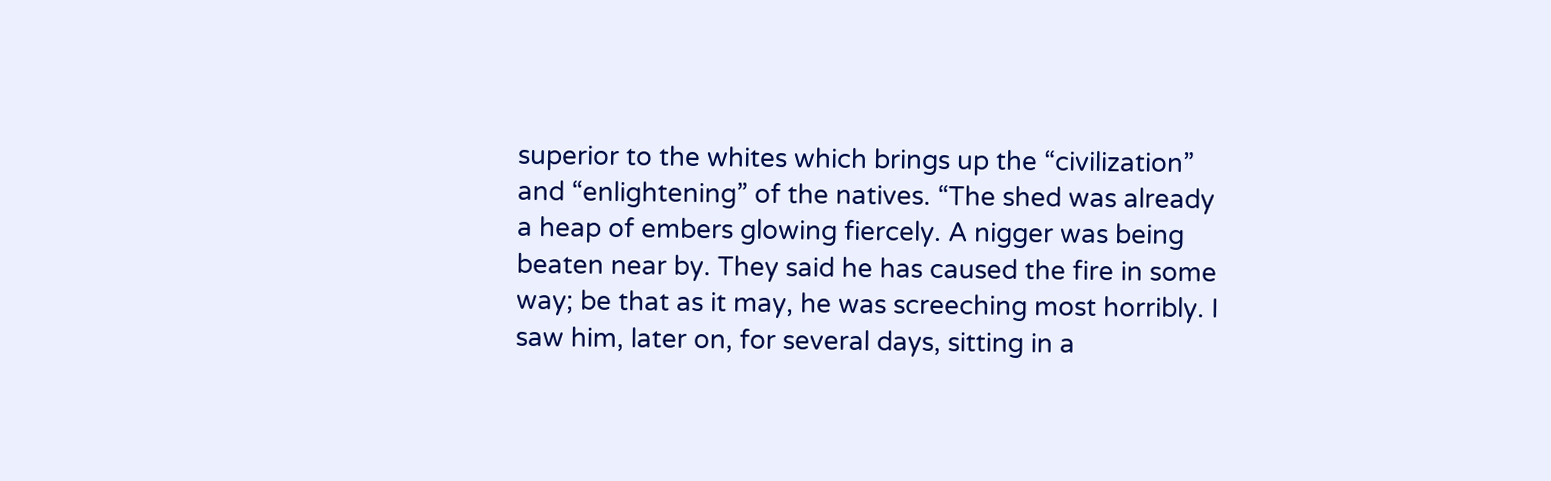superior to the whites which brings up the “civilization” and “enlightening” of the natives. “The shed was already a heap of embers glowing fiercely. A nigger was being beaten near by. They said he has caused the fire in some way; be that as it may, he was screeching most horribly. I saw him, later on, for several days, sitting in a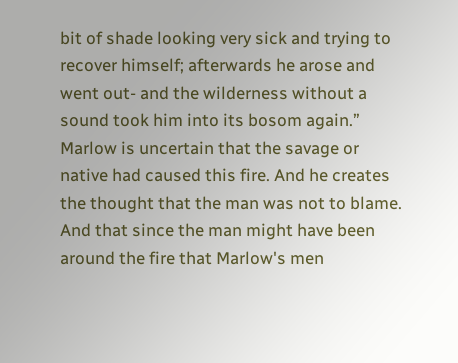bit of shade looking very sick and trying to recover himself; afterwards he arose and went out- and the wilderness without a sound took him into its bosom again.” Marlow is uncertain that the savage or native had caused this fire. And he creates the thought that the man was not to blame. And that since the man might have been around the fire that Marlow's men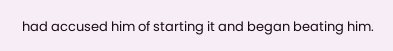had accused him of starting it and began beating him.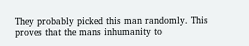They probably picked this man randomly. This proves that the mans inhumanity to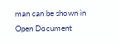man can be shown in
Open Document